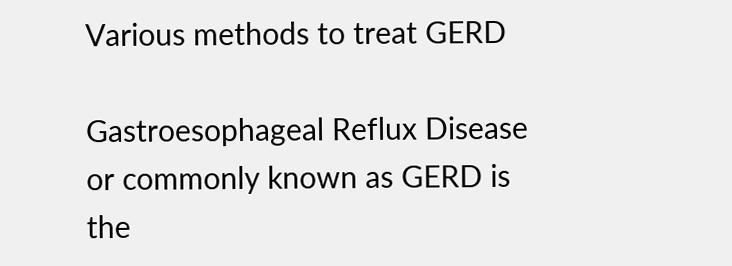Various methods to treat GERD

Gastroesophageal Reflux Disease or commonly known as GERD is the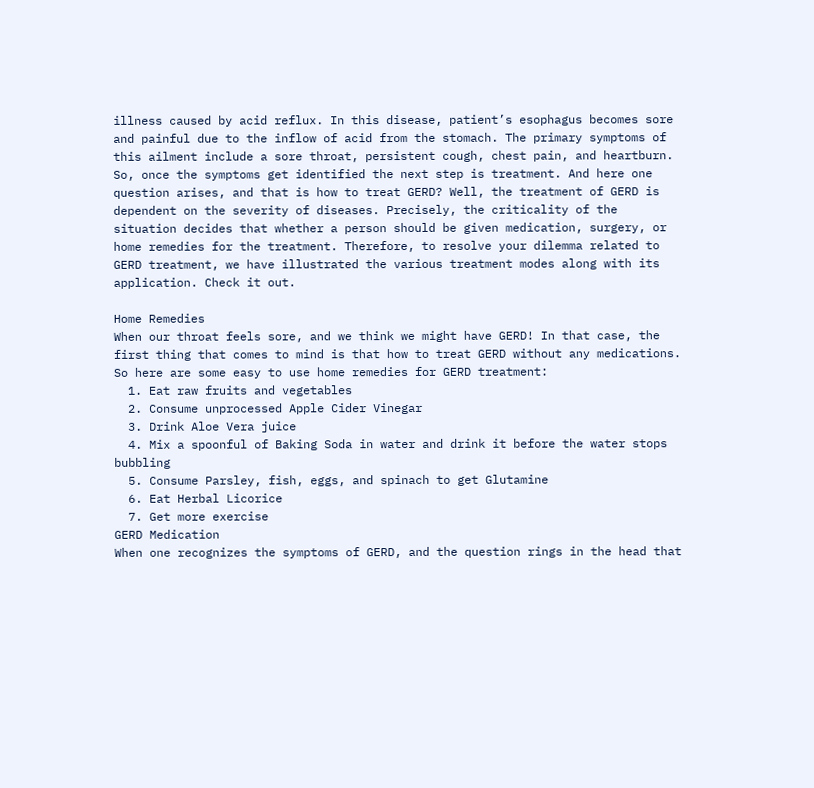illness caused by acid reflux. In this disease, patient’s esophagus becomes sore and painful due to the inflow of acid from the stomach. The primary symptoms of this ailment include a sore throat, persistent cough, chest pain, and heartburn. So, once the symptoms get identified the next step is treatment. And here one question arises, and that is how to treat GERD? Well, the treatment of GERD is dependent on the severity of diseases. Precisely, the criticality of the situation decides that whether a person should be given medication, surgery, or home remedies for the treatment. Therefore, to resolve your dilemma related to GERD treatment, we have illustrated the various treatment modes along with its application. Check it out.

Home Remedies
When our throat feels sore, and we think we might have GERD! In that case, the first thing that comes to mind is that how to treat GERD without any medications. So here are some easy to use home remedies for GERD treatment:
  1. Eat raw fruits and vegetables
  2. Consume unprocessed Apple Cider Vinegar
  3. Drink Aloe Vera juice
  4. Mix a spoonful of Baking Soda in water and drink it before the water stops bubbling
  5. Consume Parsley, fish, eggs, and spinach to get Glutamine
  6. Eat Herbal Licorice
  7. Get more exercise
GERD Medication
When one recognizes the symptoms of GERD, and the question rings in the head that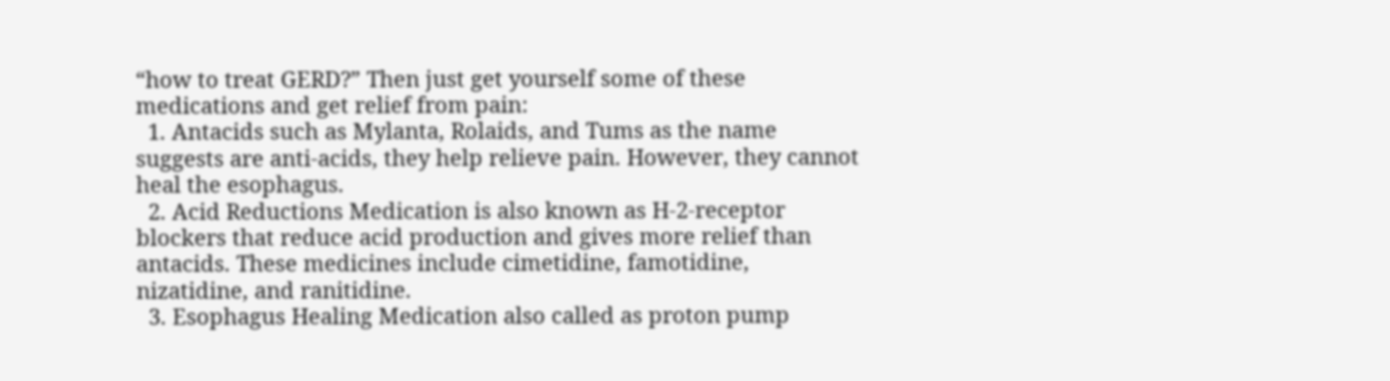“how to treat GERD?” Then just get yourself some of these medications and get relief from pain:
  1. Antacids such as Mylanta, Rolaids, and Tums as the name suggests are anti-acids, they help relieve pain. However, they cannot heal the esophagus.
  2. Acid Reductions Medication is also known as H-2-receptor blockers that reduce acid production and gives more relief than antacids. These medicines include cimetidine, famotidine, nizatidine, and ranitidine.
  3. Esophagus Healing Medication also called as proton pump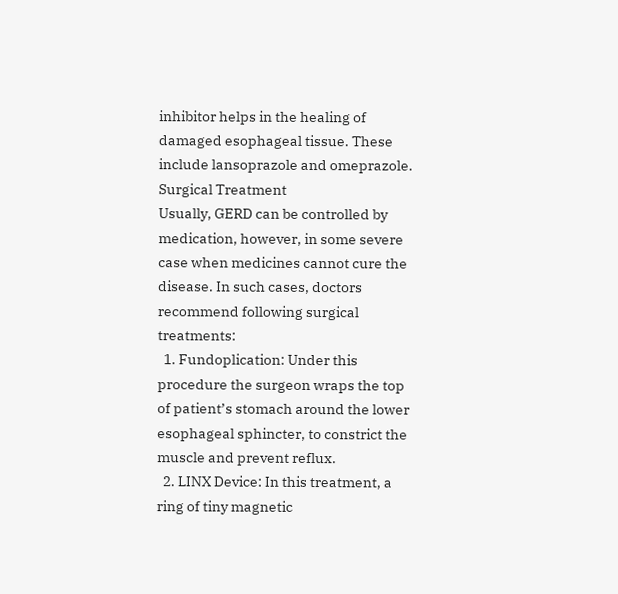inhibitor helps in the healing of damaged esophageal tissue. These include lansoprazole and omeprazole.
Surgical Treatment
Usually, GERD can be controlled by medication, however, in some severe case when medicines cannot cure the disease. In such cases, doctors recommend following surgical treatments:
  1. Fundoplication: Under this procedure the surgeon wraps the top of patient’s stomach around the lower esophageal sphincter, to constrict the muscle and prevent reflux.
  2. LINX Device: In this treatment, a ring of tiny magnetic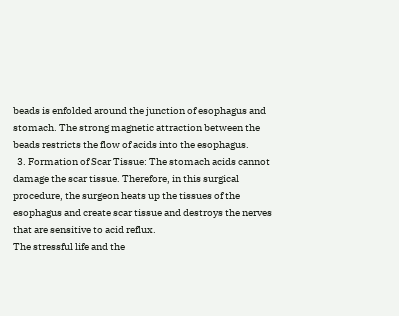beads is enfolded around the junction of esophagus and stomach. The strong magnetic attraction between the beads restricts the flow of acids into the esophagus.
  3. Formation of Scar Tissue: The stomach acids cannot damage the scar tissue. Therefore, in this surgical procedure, the surgeon heats up the tissues of the esophagus and create scar tissue and destroys the nerves that are sensitive to acid reflux.
The stressful life and the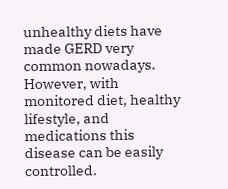unhealthy diets have made GERD very common nowadays. However, with monitored diet, healthy lifestyle, and medications this disease can be easily controlled.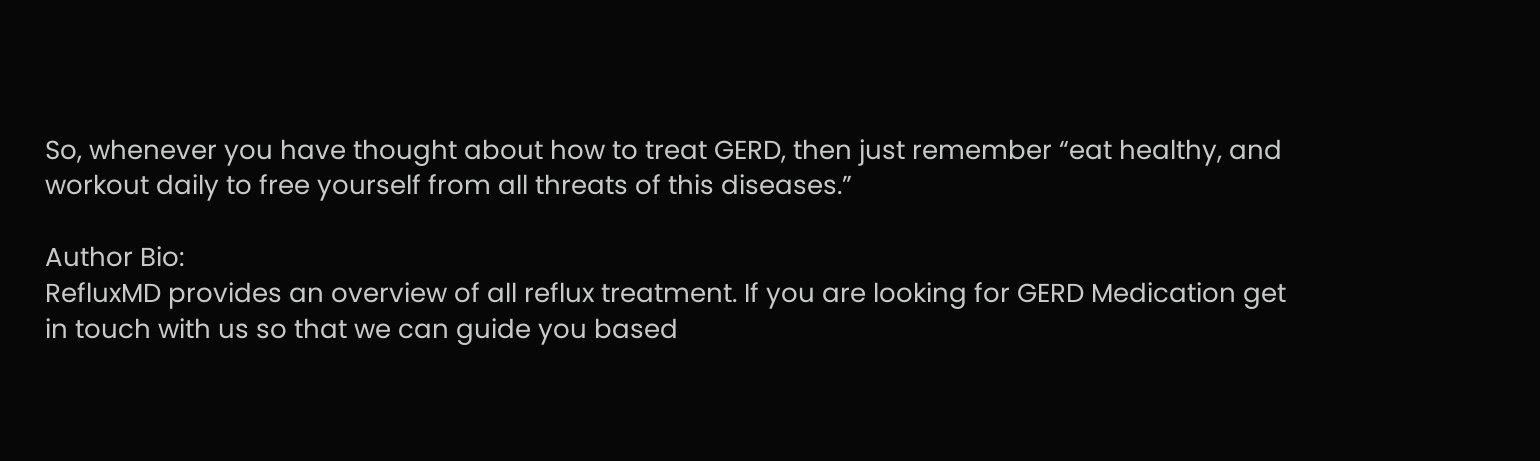So, whenever you have thought about how to treat GERD, then just remember “eat healthy, and workout daily to free yourself from all threats of this diseases.”

Author Bio:
RefluxMD provides an overview of all reflux treatment. If you are looking for GERD Medication get in touch with us so that we can guide you based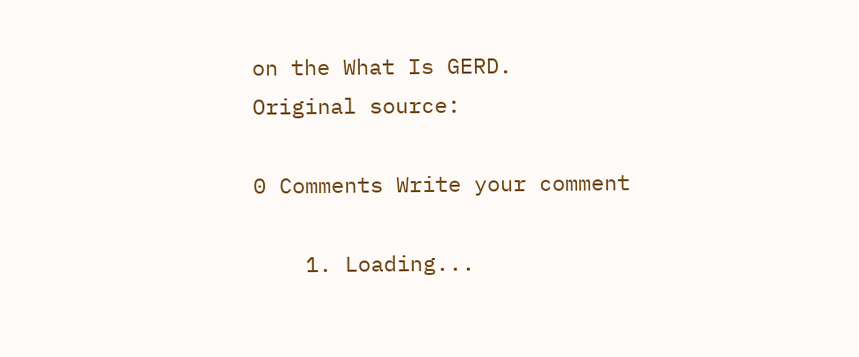on the What Is GERD.
Original source:

0 Comments Write your comment

    1. Loading...